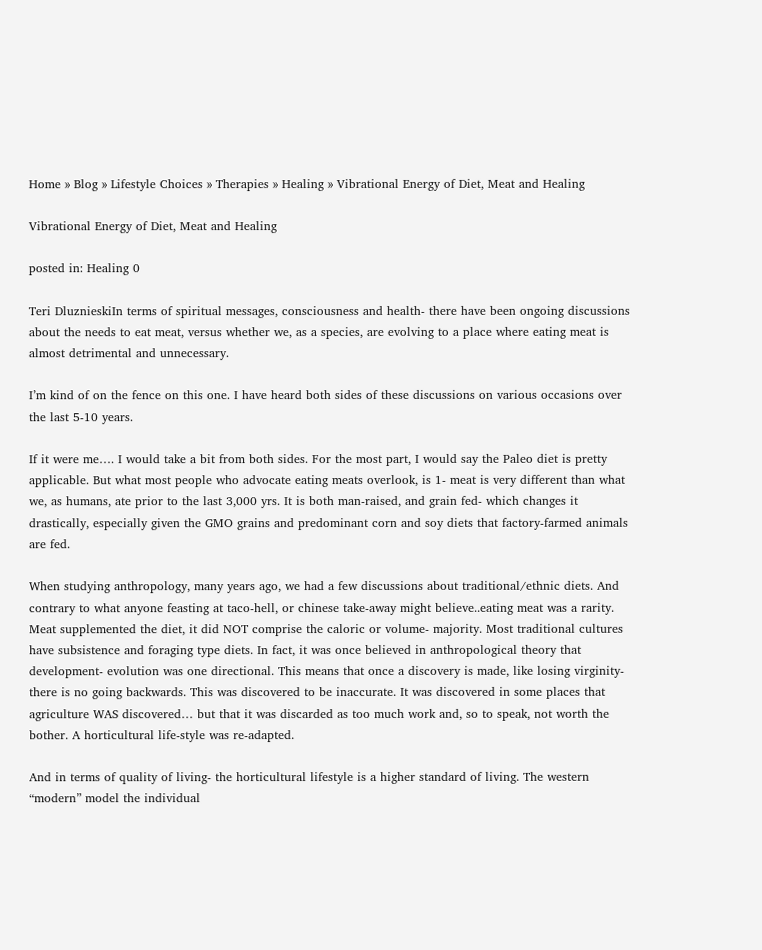Home » Blog » Lifestyle Choices » Therapies » Healing » Vibrational Energy of Diet, Meat and Healing

Vibrational Energy of Diet, Meat and Healing

posted in: Healing 0

Teri DluznieskiIn terms of spiritual messages, consciousness and health- there have been ongoing discussions about the needs to eat meat, versus whether we, as a species, are evolving to a place where eating meat is almost detrimental and unnecessary.

I’m kind of on the fence on this one. I have heard both sides of these discussions on various occasions over the last 5-10 years.

If it were me…. I would take a bit from both sides. For the most part, I would say the Paleo diet is pretty applicable. But what most people who advocate eating meats overlook, is 1- meat is very different than what we, as humans, ate prior to the last 3,000 yrs. It is both man-raised, and grain fed- which changes it drastically, especially given the GMO grains and predominant corn and soy diets that factory-farmed animals are fed.

When studying anthropology, many years ago, we had a few discussions about traditional/ethnic diets. And contrary to what anyone feasting at taco-hell, or chinese take-away might believe..eating meat was a rarity. Meat supplemented the diet, it did NOT comprise the caloric or volume- majority. Most traditional cultures have subsistence and foraging type diets. In fact, it was once believed in anthropological theory that development- evolution was one directional. This means that once a discovery is made, like losing virginity- there is no going backwards. This was discovered to be inaccurate. It was discovered in some places that agriculture WAS discovered… but that it was discarded as too much work and, so to speak, not worth the bother. A horticultural life-style was re-adapted.

And in terms of quality of living- the horticultural lifestyle is a higher standard of living. The western “modern” model the individual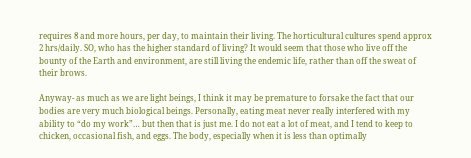requires 8 and more hours, per day, to maintain their living. The horticultural cultures spend approx 2 hrs/daily. SO, who has the higher standard of living? It would seem that those who live off the bounty of the Earth and environment, are still living the endemic life, rather than off the sweat of their brows.

Anyway- as much as we are light beings, I think it may be premature to forsake the fact that our bodies are very much biological beings. Personally, eating meat never really interfered with my ability to “do my work”… but then that is just me. I do not eat a lot of meat, and I tend to keep to chicken, occasional fish, and eggs. The body, especially when it is less than optimally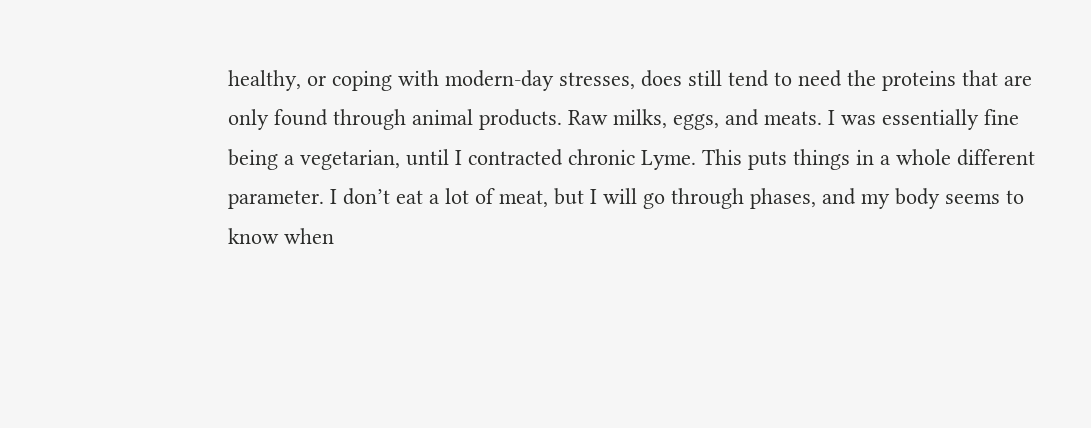healthy, or coping with modern-day stresses, does still tend to need the proteins that are only found through animal products. Raw milks, eggs, and meats. I was essentially fine being a vegetarian, until I contracted chronic Lyme. This puts things in a whole different parameter. I don’t eat a lot of meat, but I will go through phases, and my body seems to know when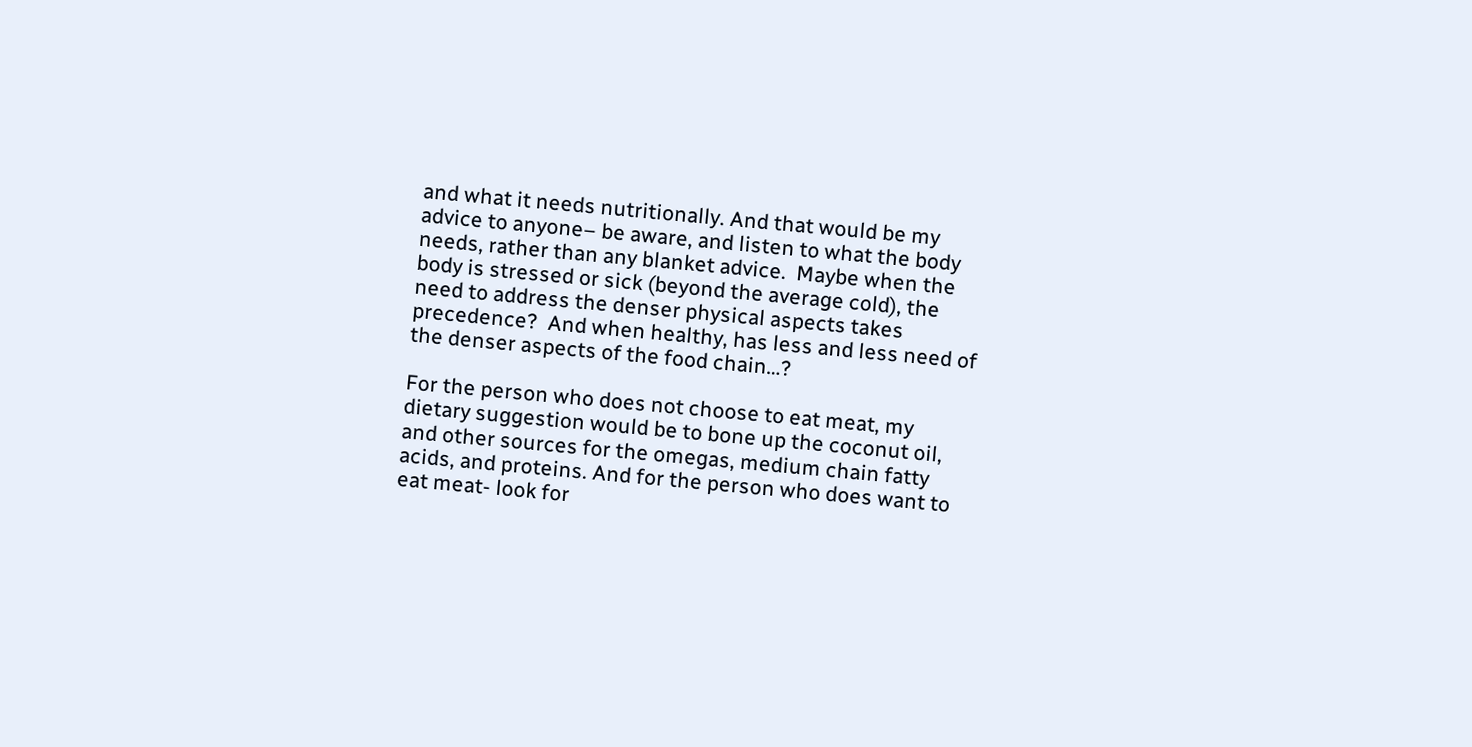and what it needs nutritionally. And that would be my advice to anyone– be aware, and listen to what the body needs, rather than any blanket advice.  Maybe when the body is stressed or sick (beyond the average cold), the need to address the denser physical aspects takes precedence?  And when healthy, has less and less need of the denser aspects of the food chain…?

For the person who does not choose to eat meat, my dietary suggestion would be to bone up the coconut oil, and other sources for the omegas, medium chain fatty acids, and proteins. And for the person who does want to eat meat- look for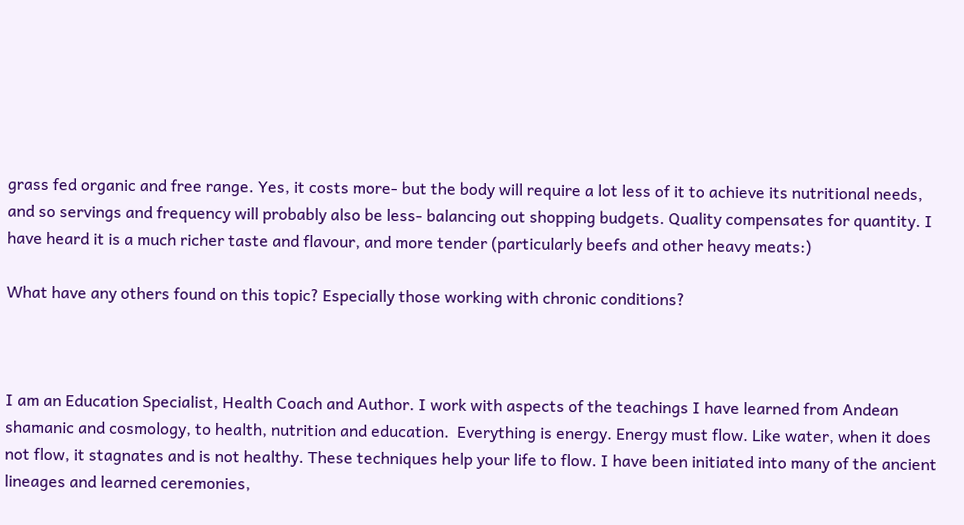grass fed organic and free range. Yes, it costs more- but the body will require a lot less of it to achieve its nutritional needs, and so servings and frequency will probably also be less- balancing out shopping budgets. Quality compensates for quantity. I have heard it is a much richer taste and flavour, and more tender (particularly beefs and other heavy meats:)

What have any others found on this topic? Especially those working with chronic conditions?



I am an Education Specialist, Health Coach and Author. I work with aspects of the teachings I have learned from Andean shamanic and cosmology, to health, nutrition and education.  Everything is energy. Energy must flow. Like water, when it does not flow, it stagnates and is not healthy. These techniques help your life to flow. I have been initiated into many of the ancient lineages and learned ceremonies,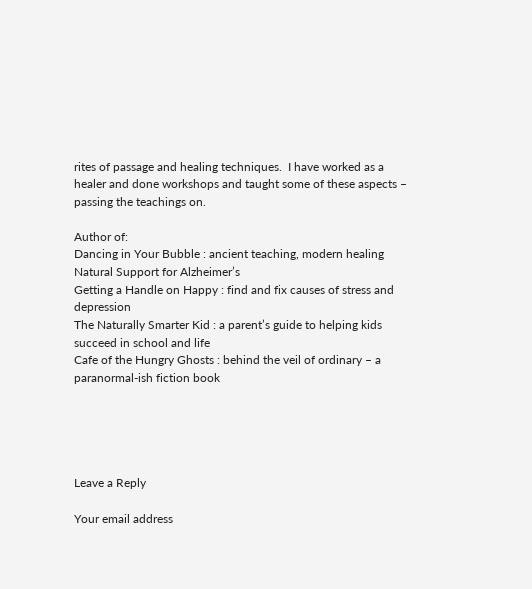rites of passage and healing techniques.  I have worked as a healer and done workshops and taught some of these aspects – passing the teachings on.

Author of:
Dancing in Your Bubble : ancient teaching, modern healing
Natural Support for Alzheimer’s
Getting a Handle on Happy : find and fix causes of stress and depression
The Naturally Smarter Kid : a parent’s guide to helping kids succeed in school and life
Cafe of the Hungry Ghosts : behind the veil of ordinary – a paranormal-ish fiction book





Leave a Reply

Your email address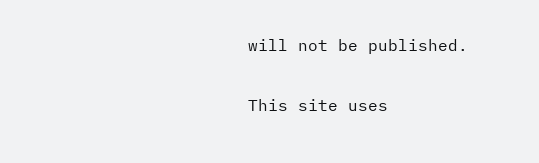will not be published.

This site uses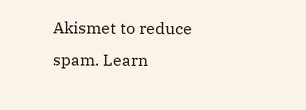Akismet to reduce spam. Learn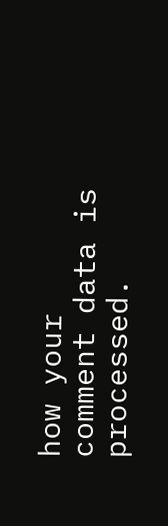how your comment data is processed.